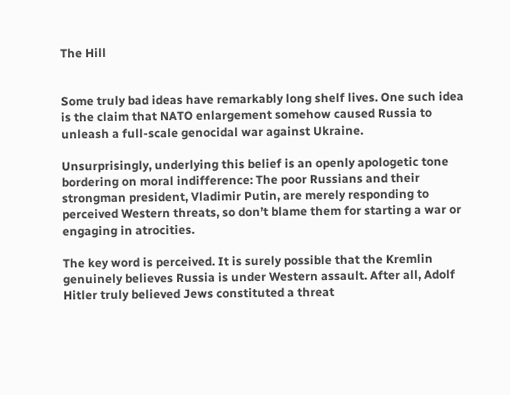The Hill


Some truly bad ideas have remarkably long shelf lives. One such idea is the claim that NATO enlargement somehow caused Russia to unleash a full-scale genocidal war against Ukraine.

Unsurprisingly, underlying this belief is an openly apologetic tone bordering on moral indifference: The poor Russians and their strongman president, Vladimir Putin, are merely responding to perceived Western threats, so don’t blame them for starting a war or engaging in atrocities.

The key word is perceived. It is surely possible that the Kremlin genuinely believes Russia is under Western assault. After all, Adolf Hitler truly believed Jews constituted a threat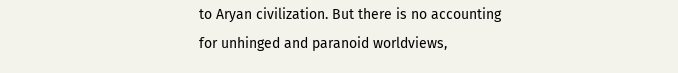to Aryan civilization. But there is no accounting for unhinged and paranoid worldviews,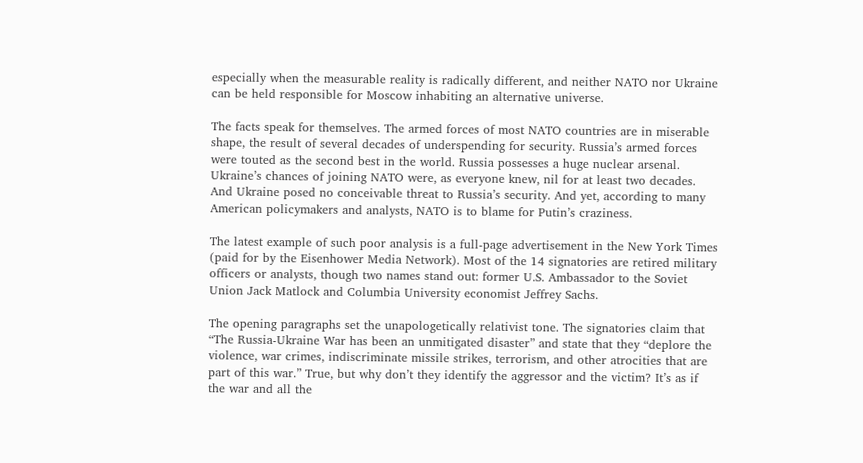especially when the measurable reality is radically different, and neither NATO nor Ukraine can be held responsible for Moscow inhabiting an alternative universe.

The facts speak for themselves. The armed forces of most NATO countries are in miserable shape, the result of several decades of underspending for security. Russia’s armed forces were touted as the second best in the world. Russia possesses a huge nuclear arsenal. Ukraine’s chances of joining NATO were, as everyone knew, nil for at least two decades. And Ukraine posed no conceivable threat to Russia’s security. And yet, according to many American policymakers and analysts, NATO is to blame for Putin’s craziness.

The latest example of such poor analysis is a full-page advertisement in the New York Times (paid for by the Eisenhower Media Network). Most of the 14 signatories are retired military officers or analysts, though two names stand out: former U.S. Ambassador to the Soviet Union Jack Matlock and Columbia University economist Jeffrey Sachs.

The opening paragraphs set the unapologetically relativist tone. The signatories claim that “The Russia-Ukraine War has been an unmitigated disaster” and state that they “deplore the violence, war crimes, indiscriminate missile strikes, terrorism, and other atrocities that are part of this war.” True, but why don’t they identify the aggressor and the victim? It’s as if the war and all the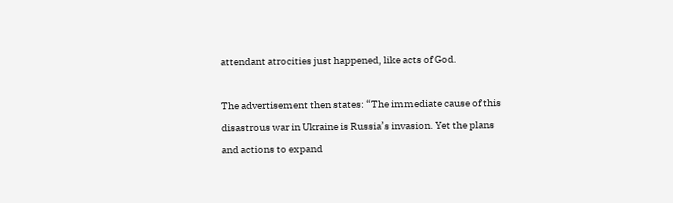attendant atrocities just happened, like acts of God.

The advertisement then states: “The immediate cause of this disastrous war in Ukraine is Russia’s invasion. Yet the plans and actions to expand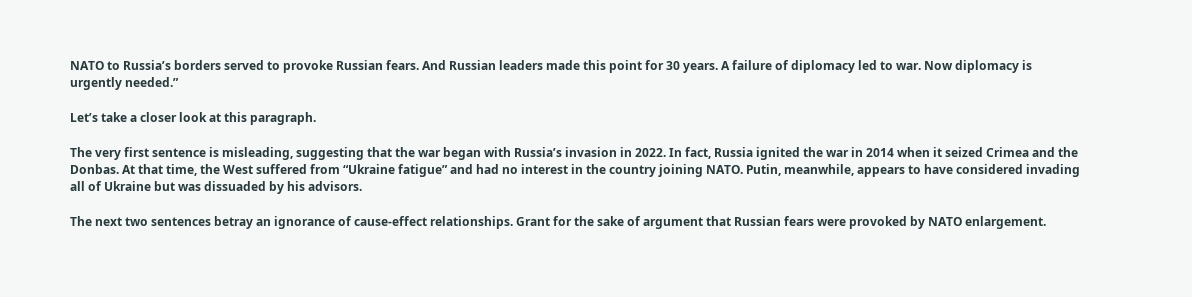NATO to Russia’s borders served to provoke Russian fears. And Russian leaders made this point for 30 years. A failure of diplomacy led to war. Now diplomacy is urgently needed.”

Let’s take a closer look at this paragraph.

The very first sentence is misleading, suggesting that the war began with Russia’s invasion in 2022. In fact, Russia ignited the war in 2014 when it seized Crimea and the Donbas. At that time, the West suffered from “Ukraine fatigue” and had no interest in the country joining NATO. Putin, meanwhile, appears to have considered invading all of Ukraine but was dissuaded by his advisors.

The next two sentences betray an ignorance of cause-effect relationships. Grant for the sake of argument that Russian fears were provoked by NATO enlargement.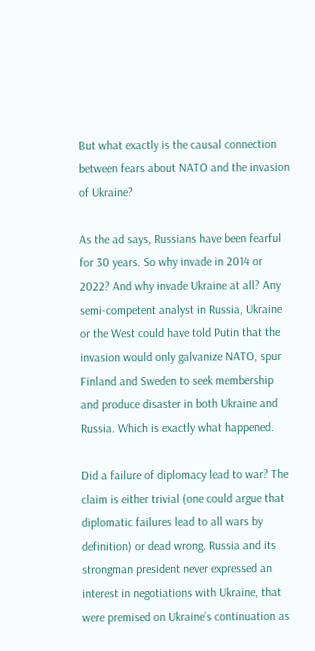But what exactly is the causal connection between fears about NATO and the invasion of Ukraine?

As the ad says, Russians have been fearful for 30 years. So why invade in 2014 or 2022? And why invade Ukraine at all? Any semi-competent analyst in Russia, Ukraine or the West could have told Putin that the invasion would only galvanize NATO, spur Finland and Sweden to seek membership and produce disaster in both Ukraine and Russia. Which is exactly what happened.

Did a failure of diplomacy lead to war? The claim is either trivial (one could argue that diplomatic failures lead to all wars by definition) or dead wrong. Russia and its strongman president never expressed an interest in negotiations with Ukraine, that were premised on Ukraine’s continuation as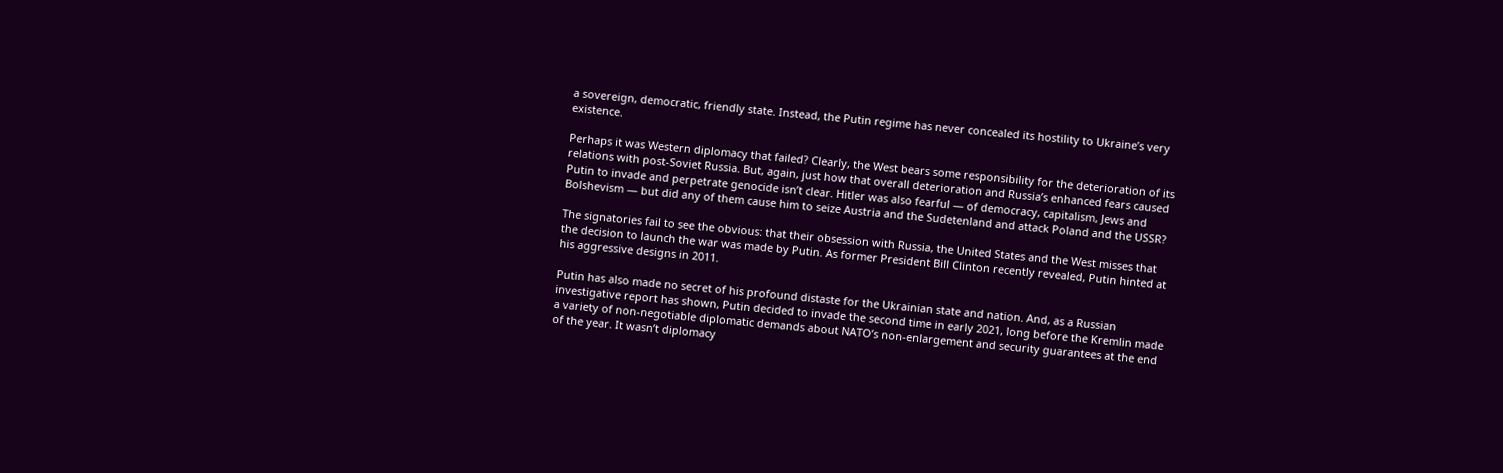a sovereign, democratic, friendly state. Instead, the Putin regime has never concealed its hostility to Ukraine’s very existence.

Perhaps it was Western diplomacy that failed? Clearly, the West bears some responsibility for the deterioration of its relations with post-Soviet Russia. But, again, just how that overall deterioration and Russia’s enhanced fears caused Putin to invade and perpetrate genocide isn’t clear. Hitler was also fearful — of democracy, capitalism, Jews and Bolshevism — but did any of them cause him to seize Austria and the Sudetenland and attack Poland and the USSR?

The signatories fail to see the obvious: that their obsession with Russia, the United States and the West misses that the decision to launch the war was made by Putin. As former President Bill Clinton recently revealed, Putin hinted at his aggressive designs in 2011.

Putin has also made no secret of his profound distaste for the Ukrainian state and nation. And, as a Russian investigative report has shown, Putin decided to invade the second time in early 2021, long before the Kremlin made a variety of non-negotiable diplomatic demands about NATO’s non-enlargement and security guarantees at the end of the year. It wasn’t diplomacy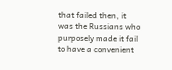that failed then, it was the Russians who purposely made it fail to have a convenient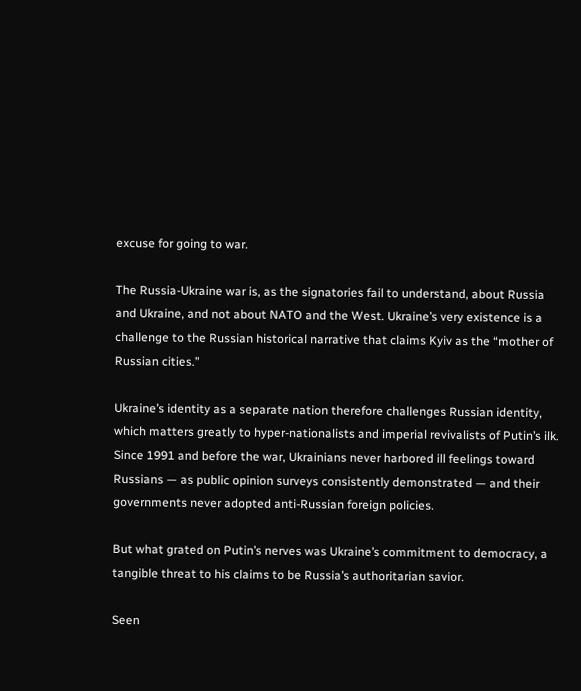excuse for going to war.

The Russia-Ukraine war is, as the signatories fail to understand, about Russia and Ukraine, and not about NATO and the West. Ukraine’s very existence is a challenge to the Russian historical narrative that claims Kyiv as the “mother of Russian cities.”

Ukraine’s identity as a separate nation therefore challenges Russian identity, which matters greatly to hyper-nationalists and imperial revivalists of Putin’s ilk. Since 1991 and before the war, Ukrainians never harbored ill feelings toward Russians — as public opinion surveys consistently demonstrated — and their governments never adopted anti-Russian foreign policies.

But what grated on Putin’s nerves was Ukraine’s commitment to democracy, a tangible threat to his claims to be Russia’s authoritarian savior.

Seen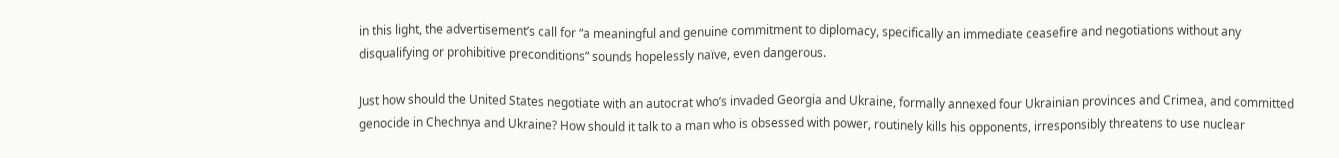in this light, the advertisement’s call for “a meaningful and genuine commitment to diplomacy, specifically an immediate ceasefire and negotiations without any disqualifying or prohibitive preconditions” sounds hopelessly naïve, even dangerous.

Just how should the United States negotiate with an autocrat who’s invaded Georgia and Ukraine, formally annexed four Ukrainian provinces and Crimea, and committed genocide in Chechnya and Ukraine? How should it talk to a man who is obsessed with power, routinely kills his opponents, irresponsibly threatens to use nuclear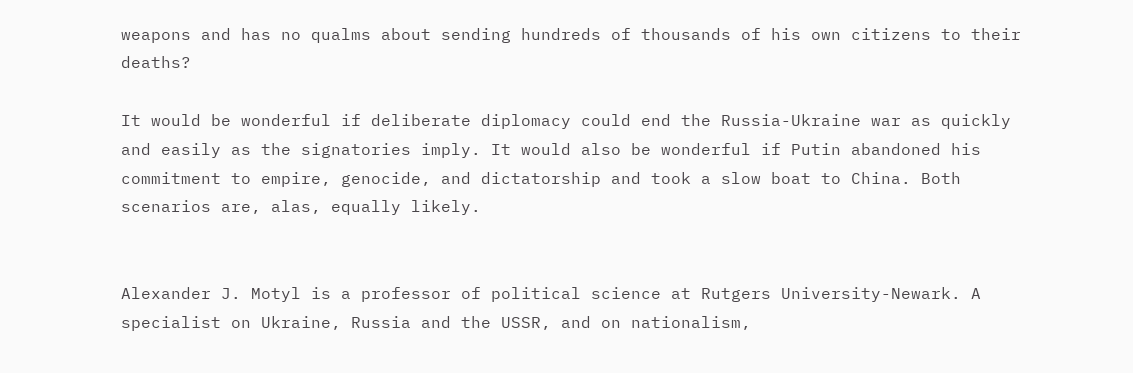weapons and has no qualms about sending hundreds of thousands of his own citizens to their deaths?

It would be wonderful if deliberate diplomacy could end the Russia-Ukraine war as quickly and easily as the signatories imply. It would also be wonderful if Putin abandoned his commitment to empire, genocide, and dictatorship and took a slow boat to China. Both scenarios are, alas, equally likely.


Alexander J. Motyl is a professor of political science at Rutgers University-Newark. A specialist on Ukraine, Russia and the USSR, and on nationalism,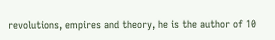revolutions, empires and theory, he is the author of 10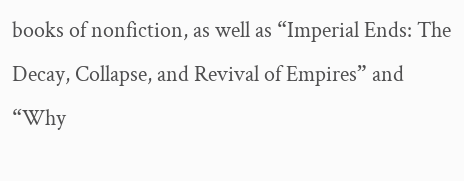books of nonfiction, as well as “Imperial Ends: The Decay, Collapse, and Revival of Empires” and “Why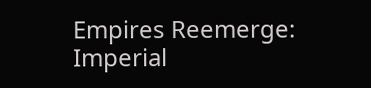Empires Reemerge: Imperial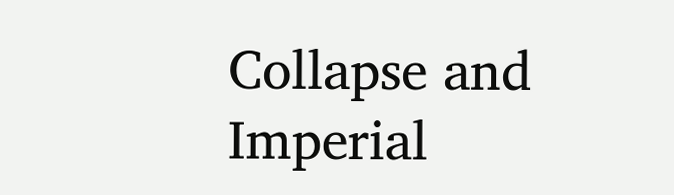Collapse and Imperial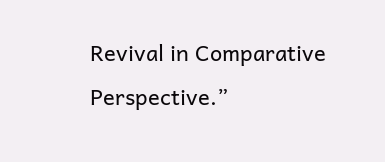Revival in Comparative Perspective.”